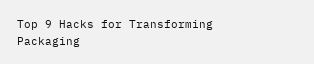Top 9 Hacks for Transforming Packaging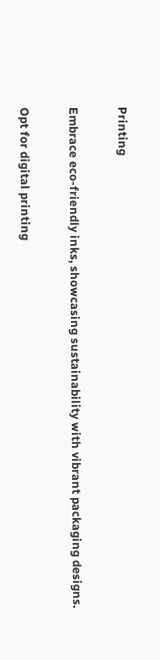Printing

Embrace eco-friendly inks, showcasing sustainability with vibrant packaging designs.

Opt for digital printing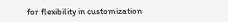for flexibility in customization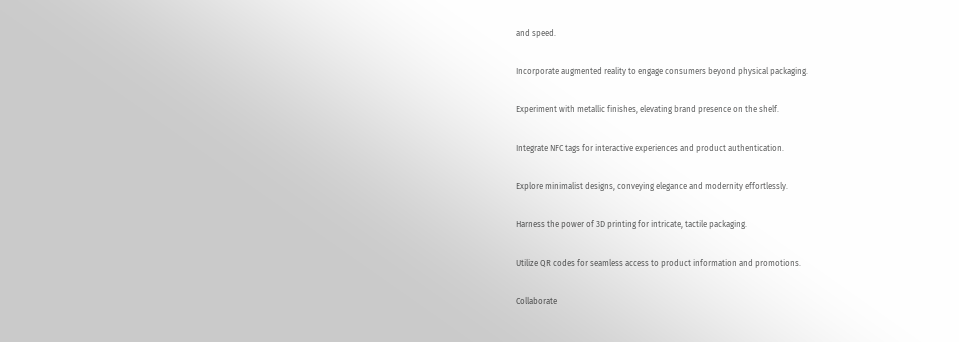and speed.

Incorporate augmented reality to engage consumers beyond physical packaging.

Experiment with metallic finishes, elevating brand presence on the shelf.

Integrate NFC tags for interactive experiences and product authentication.

Explore minimalist designs, conveying elegance and modernity effortlessly.

Harness the power of 3D printing for intricate, tactile packaging.

Utilize QR codes for seamless access to product information and promotions.

Collaborate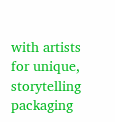with artists for unique, storytelling packaging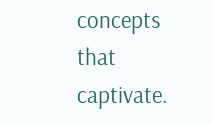concepts that captivate.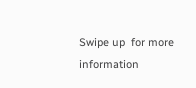Swipe up  for more information